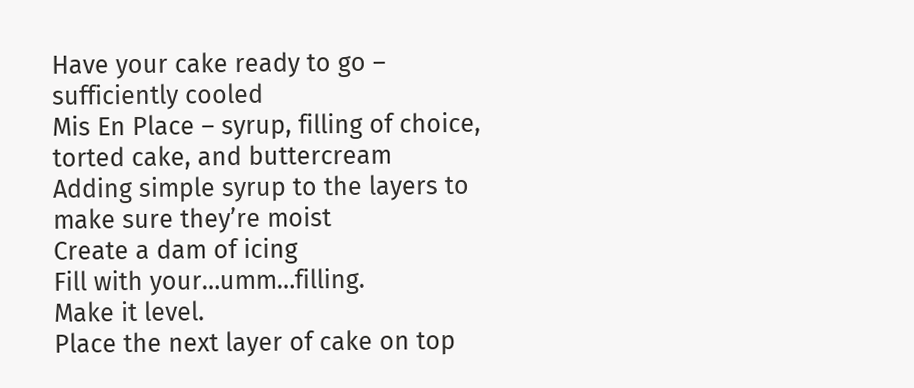Have your cake ready to go – sufficiently cooled
Mis En Place – syrup, filling of choice, torted cake, and buttercream
Adding simple syrup to the layers to make sure they’re moist
Create a dam of icing
Fill with your…umm…filling.
Make it level.
Place the next layer of cake on top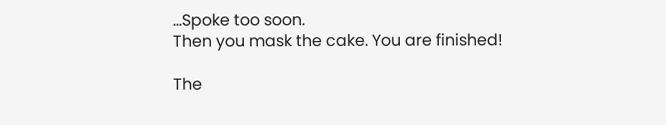…Spoke too soon.
Then you mask the cake. You are finished!

The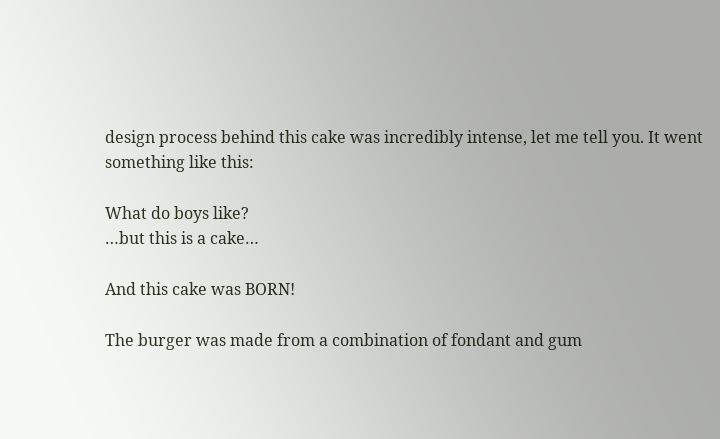design process behind this cake was incredibly intense, let me tell you. It went something like this:

What do boys like?
…but this is a cake…

And this cake was BORN!

The burger was made from a combination of fondant and gum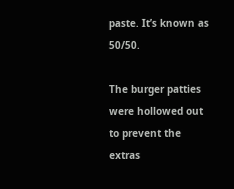paste. It’s known as 50/50.

The burger patties were hollowed out to prevent the extras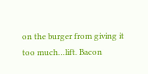on the burger from giving it too much…lift. Bacon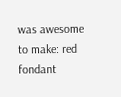was awesome to make: red fondant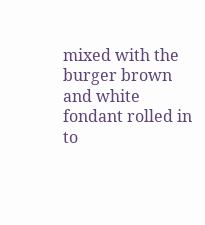mixed with the burger brown and white fondant rolled in to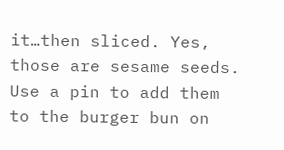it…then sliced. Yes, those are sesame seeds. Use a pin to add them to the burger bun on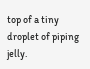top of a tiny droplet of piping jelly.